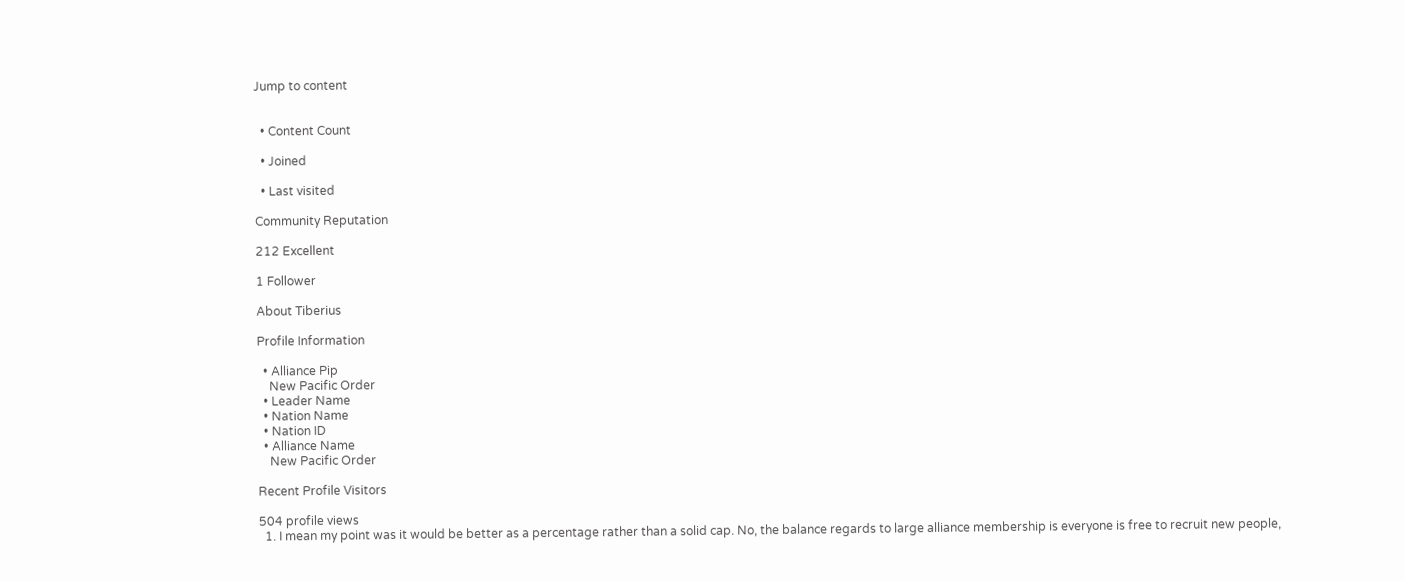Jump to content


  • Content Count

  • Joined

  • Last visited

Community Reputation

212 Excellent

1 Follower

About Tiberius

Profile Information

  • Alliance Pip
    New Pacific Order
  • Leader Name
  • Nation Name
  • Nation ID
  • Alliance Name
    New Pacific Order

Recent Profile Visitors

504 profile views
  1. I mean my point was it would be better as a percentage rather than a solid cap. No, the balance regards to large alliance membership is everyone is free to recruit new people,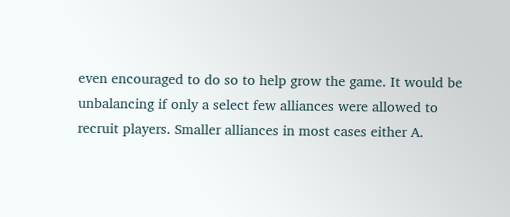even encouraged to do so to help grow the game. It would be unbalancing if only a select few alliances were allowed to recruit players. Smaller alliances in most cases either A.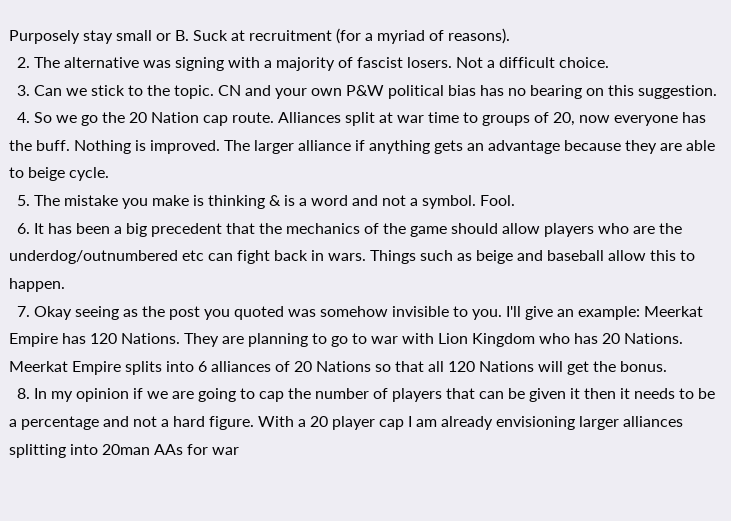Purposely stay small or B. Suck at recruitment (for a myriad of reasons).
  2. The alternative was signing with a majority of fascist losers. Not a difficult choice.
  3. Can we stick to the topic. CN and your own P&W political bias has no bearing on this suggestion.
  4. So we go the 20 Nation cap route. Alliances split at war time to groups of 20, now everyone has the buff. Nothing is improved. The larger alliance if anything gets an advantage because they are able to beige cycle.
  5. The mistake you make is thinking & is a word and not a symbol. Fool.
  6. It has been a big precedent that the mechanics of the game should allow players who are the underdog/outnumbered etc can fight back in wars. Things such as beige and baseball allow this to happen.
  7. Okay seeing as the post you quoted was somehow invisible to you. I'll give an example: Meerkat Empire has 120 Nations. They are planning to go to war with Lion Kingdom who has 20 Nations. Meerkat Empire splits into 6 alliances of 20 Nations so that all 120 Nations will get the bonus.
  8. In my opinion if we are going to cap the number of players that can be given it then it needs to be a percentage and not a hard figure. With a 20 player cap I am already envisioning larger alliances splitting into 20man AAs for war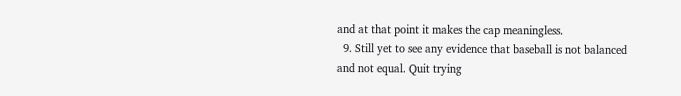and at that point it makes the cap meaningless.
  9. Still yet to see any evidence that baseball is not balanced and not equal. Quit trying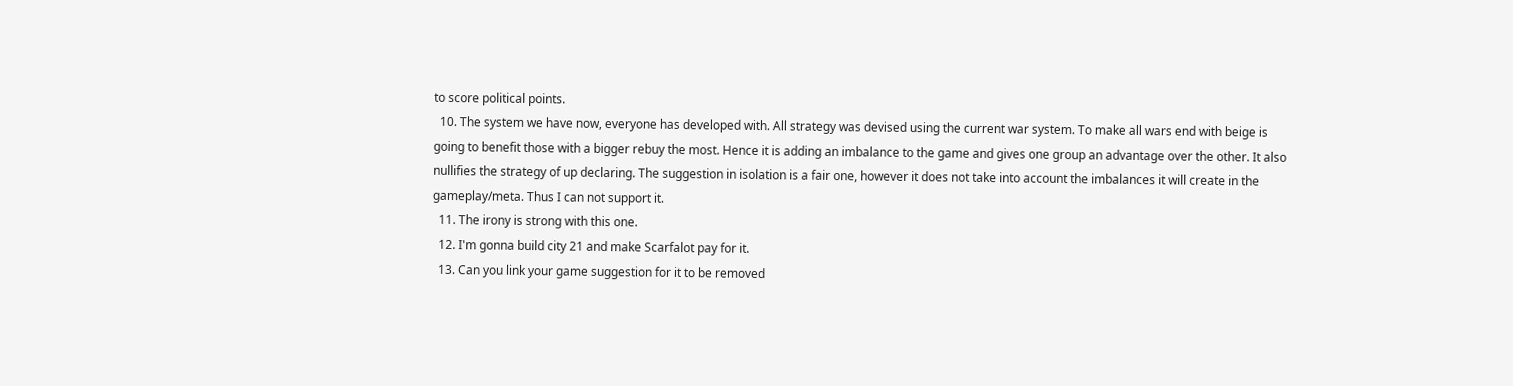to score political points.
  10. The system we have now, everyone has developed with. All strategy was devised using the current war system. To make all wars end with beige is going to benefit those with a bigger rebuy the most. Hence it is adding an imbalance to the game and gives one group an advantage over the other. It also nullifies the strategy of up declaring. The suggestion in isolation is a fair one, however it does not take into account the imbalances it will create in the gameplay/meta. Thus I can not support it.
  11. The irony is strong with this one.
  12. I'm gonna build city 21 and make Scarfalot pay for it.
  13. Can you link your game suggestion for it to be removed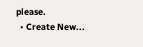please.
  • Create New...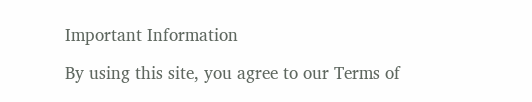Important Information

By using this site, you agree to our Terms of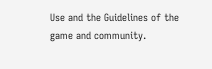Use and the Guidelines of the game and community.